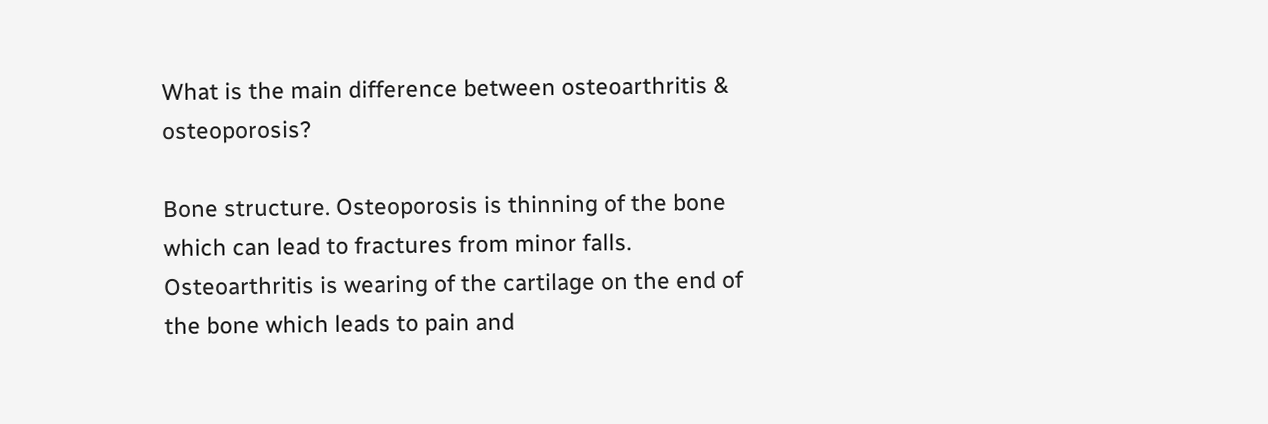What is the main difference between osteoarthritis & osteoporosis?

Bone structure. Osteoporosis is thinning of the bone which can lead to fractures from minor falls. Osteoarthritis is wearing of the cartilage on the end of the bone which leads to pain and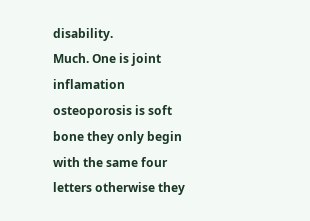disability.
Much. One is joint inflamation osteoporosis is soft bone they only begin with the same four letters otherwise they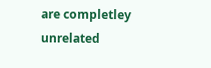are completley unrelated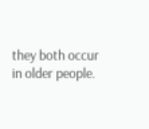they both occur in older people.